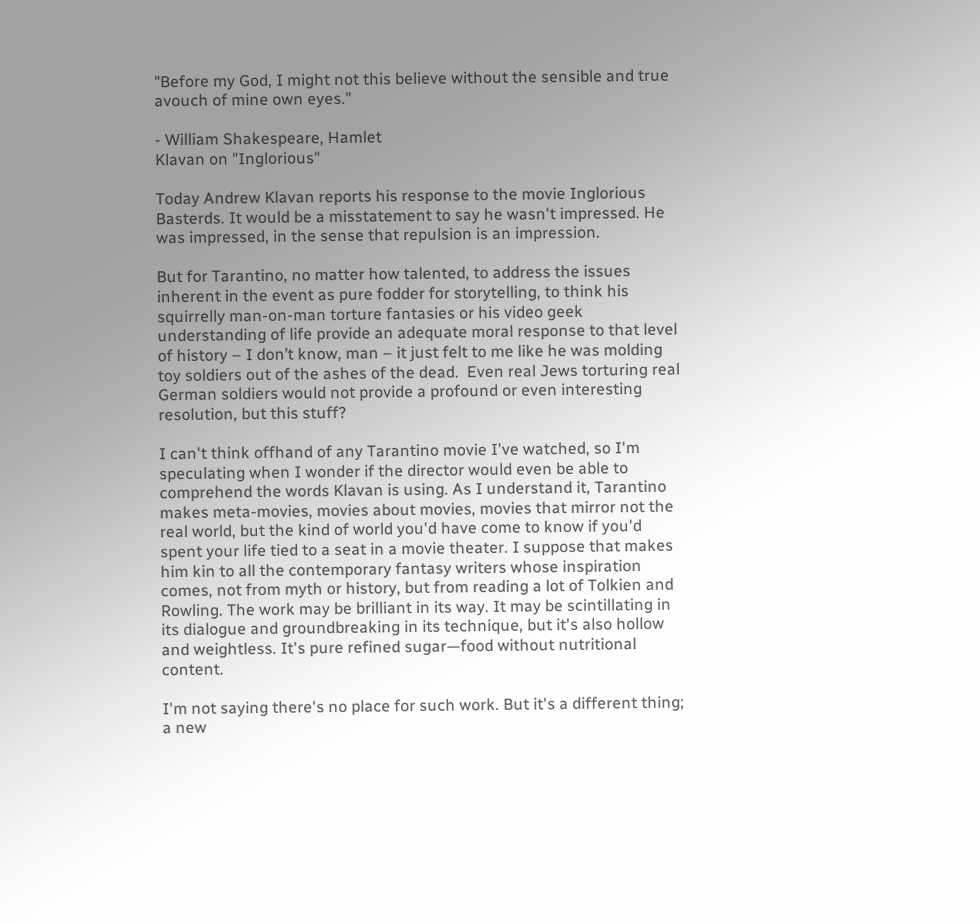"Before my God, I might not this believe without the sensible and true avouch of mine own eyes."

- William Shakespeare, Hamlet
Klavan on "Inglorious"

Today Andrew Klavan reports his response to the movie Inglorious Basterds. It would be a misstatement to say he wasn't impressed. He was impressed, in the sense that repulsion is an impression.

But for Tarantino, no matter how talented, to address the issues inherent in the event as pure fodder for storytelling, to think his squirrelly man-on-man torture fantasies or his video geek understanding of life provide an adequate moral response to that level of history – I don’t know, man – it just felt to me like he was molding toy soldiers out of the ashes of the dead.  Even real Jews torturing real German soldiers would not provide a profound or even interesting resolution, but this stuff?

I can't think offhand of any Tarantino movie I've watched, so I'm speculating when I wonder if the director would even be able to comprehend the words Klavan is using. As I understand it, Tarantino makes meta-movies, movies about movies, movies that mirror not the real world, but the kind of world you'd have come to know if you'd spent your life tied to a seat in a movie theater. I suppose that makes him kin to all the contemporary fantasy writers whose inspiration comes, not from myth or history, but from reading a lot of Tolkien and Rowling. The work may be brilliant in its way. It may be scintillating in its dialogue and groundbreaking in its technique, but it's also hollow and weightless. It's pure refined sugar—food without nutritional content.

I'm not saying there's no place for such work. But it's a different thing; a new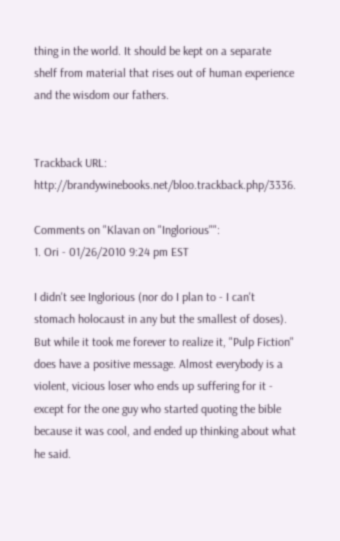thing in the world. It should be kept on a separate shelf from material that rises out of human experience and the wisdom our fathers.


Trackback URL: http://brandywinebooks.net/bloo.trackback.php/3336.

Comments on "Klavan on "Inglorious"":
1. Ori - 01/26/2010 9:24 pm EST

I didn't see Inglorious (nor do I plan to - I can't stomach holocaust in any but the smallest of doses). But while it took me forever to realize it, "Pulp Fiction" does have a positive message. Almost everybody is a violent, vicious loser who ends up suffering for it - except for the one guy who started quoting the bible because it was cool, and ended up thinking about what he said.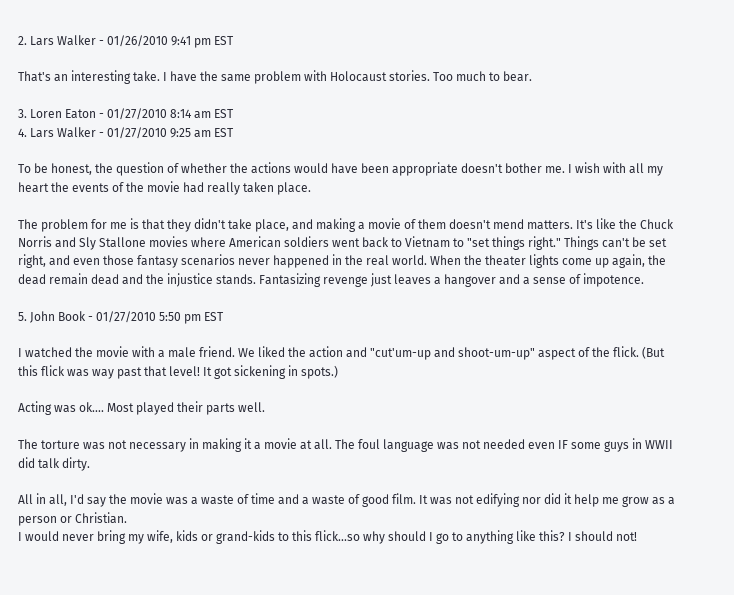2. Lars Walker - 01/26/2010 9:41 pm EST

That's an interesting take. I have the same problem with Holocaust stories. Too much to bear.

3. Loren Eaton - 01/27/2010 8:14 am EST
4. Lars Walker - 01/27/2010 9:25 am EST

To be honest, the question of whether the actions would have been appropriate doesn't bother me. I wish with all my heart the events of the movie had really taken place.

The problem for me is that they didn't take place, and making a movie of them doesn't mend matters. It's like the Chuck Norris and Sly Stallone movies where American soldiers went back to Vietnam to "set things right." Things can't be set right, and even those fantasy scenarios never happened in the real world. When the theater lights come up again, the dead remain dead and the injustice stands. Fantasizing revenge just leaves a hangover and a sense of impotence.

5. John Book - 01/27/2010 5:50 pm EST

I watched the movie with a male friend. We liked the action and "cut'um-up and shoot-um-up" aspect of the flick. (But this flick was way past that level! It got sickening in spots.)

Acting was ok.... Most played their parts well.

The torture was not necessary in making it a movie at all. The foul language was not needed even IF some guys in WWII did talk dirty.

All in all, I'd say the movie was a waste of time and a waste of good film. It was not edifying nor did it help me grow as a person or Christian.
I would never bring my wife, kids or grand-kids to this flick...so why should I go to anything like this? I should not!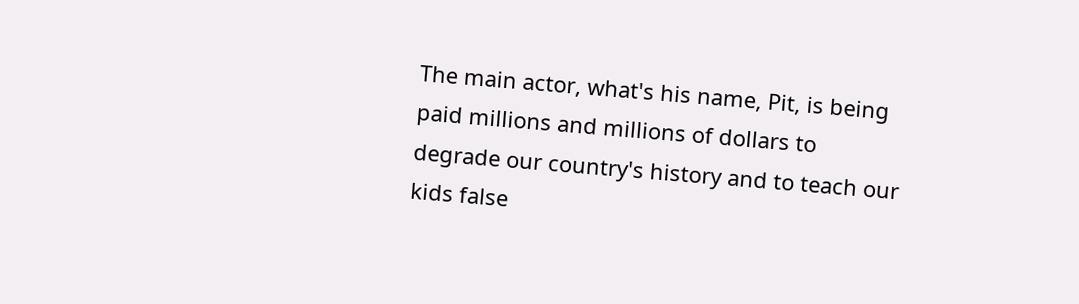The main actor, what's his name, Pit, is being paid millions and millions of dollars to degrade our country's history and to teach our kids false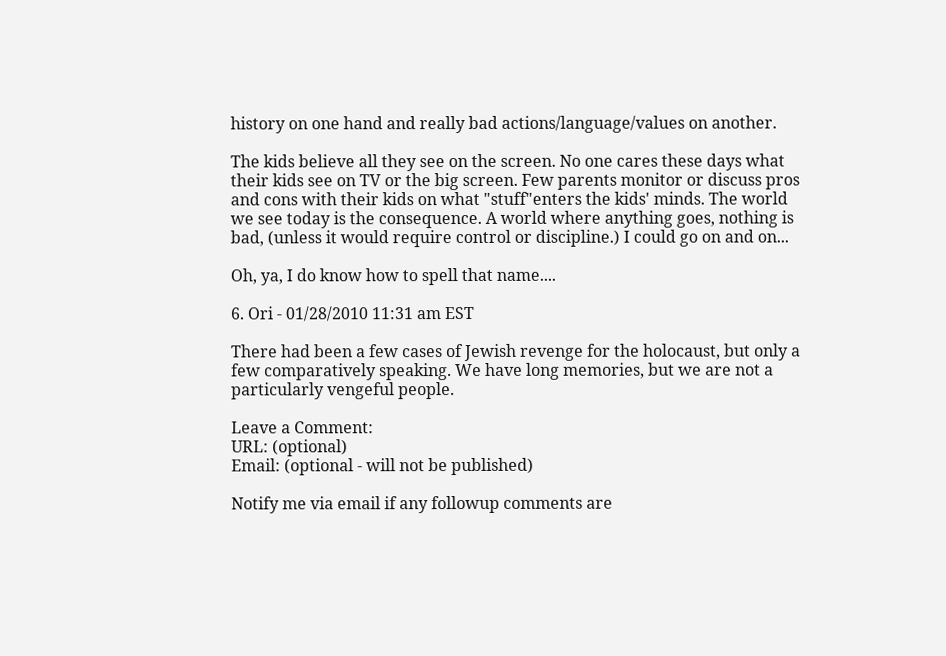history on one hand and really bad actions/language/values on another.

The kids believe all they see on the screen. No one cares these days what their kids see on TV or the big screen. Few parents monitor or discuss pros and cons with their kids on what "stuff"enters the kids' minds. The world we see today is the consequence. A world where anything goes, nothing is bad, (unless it would require control or discipline.) I could go on and on...

Oh, ya, I do know how to spell that name....

6. Ori - 01/28/2010 11:31 am EST

There had been a few cases of Jewish revenge for the holocaust, but only a few comparatively speaking. We have long memories, but we are not a particularly vengeful people.

Leave a Comment:
URL: (optional)
Email: (optional - will not be published)

Notify me via email if any followup comments are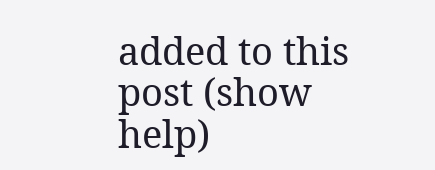added to this post (show help)